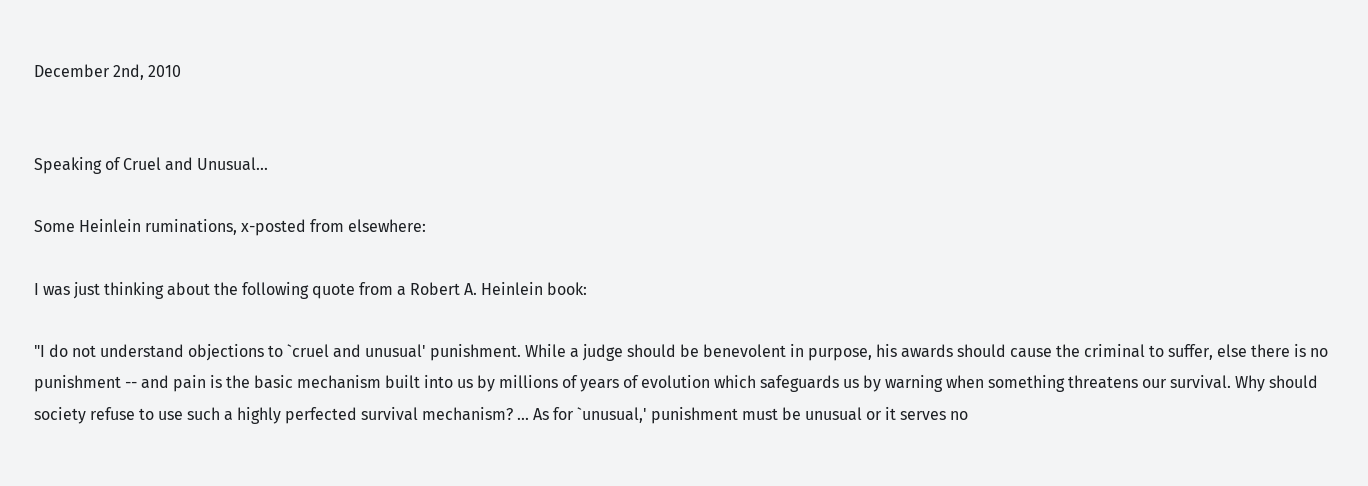December 2nd, 2010


Speaking of Cruel and Unusual...

Some Heinlein ruminations, x-posted from elsewhere:

I was just thinking about the following quote from a Robert A. Heinlein book:

"I do not understand objections to `cruel and unusual' punishment. While a judge should be benevolent in purpose, his awards should cause the criminal to suffer, else there is no punishment -- and pain is the basic mechanism built into us by millions of years of evolution which safeguards us by warning when something threatens our survival. Why should society refuse to use such a highly perfected survival mechanism? ... As for `unusual,' punishment must be unusual or it serves no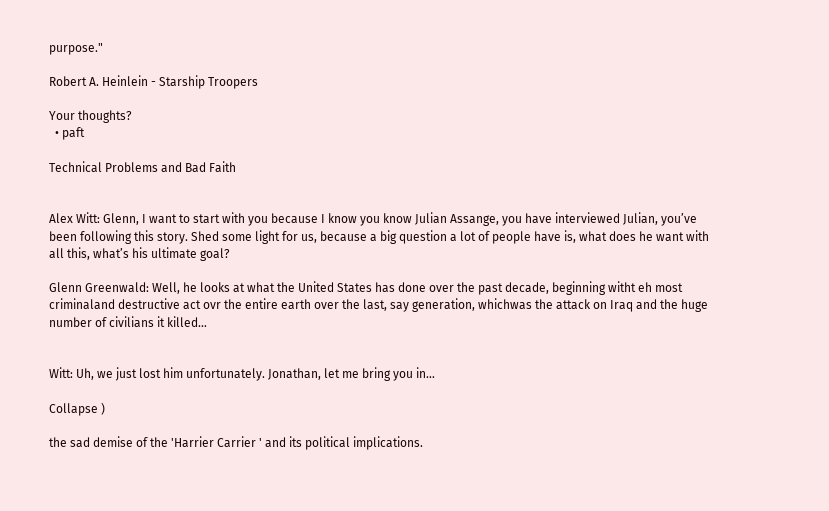purpose."

Robert A. Heinlein - Starship Troopers

Your thoughts?
  • paft

Technical Problems and Bad Faith


Alex Witt: Glenn, I want to start with you because I know you know Julian Assange, you have interviewed Julian, you’ve been following this story. Shed some light for us, because a big question a lot of people have is, what does he want with all this, what’s his ultimate goal?

Glenn Greenwald: Well, he looks at what the United States has done over the past decade, beginning witht eh most criminaland destructive act ovr the entire earth over the last, say generation, whichwas the attack on Iraq and the huge number of civilians it killed…


Witt: Uh, we just lost him unfortunately. Jonathan, let me bring you in…

Collapse )

the sad demise of the 'Harrier Carrier ' and its political implications.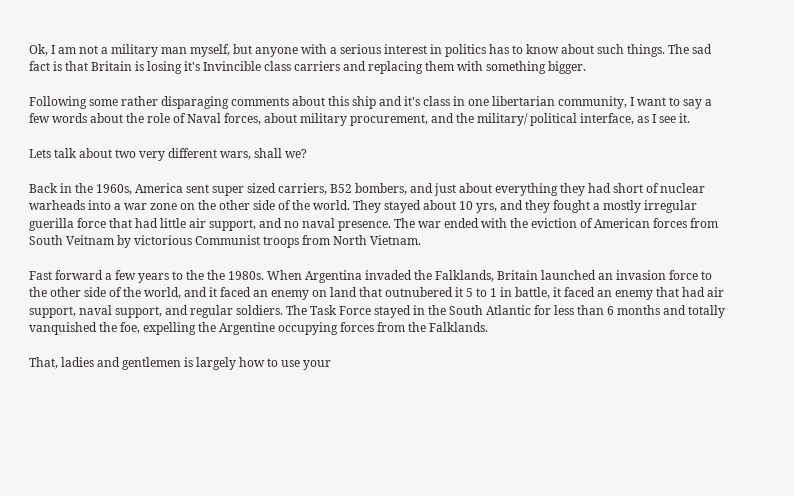Ok, I am not a military man myself, but anyone with a serious interest in politics has to know about such things. The sad fact is that Britain is losing it's Invincible class carriers and replacing them with something bigger.

Following some rather disparaging comments about this ship and it's class in one libertarian community, I want to say a few words about the role of Naval forces, about military procurement, and the military/ political interface, as I see it.

Lets talk about two very different wars, shall we?

Back in the 1960s, America sent super sized carriers, B52 bombers, and just about everything they had short of nuclear warheads into a war zone on the other side of the world. They stayed about 10 yrs, and they fought a mostly irregular guerilla force that had little air support, and no naval presence. The war ended with the eviction of American forces from South Veitnam by victorious Communist troops from North Vietnam.

Fast forward a few years to the the 1980s. When Argentina invaded the Falklands, Britain launched an invasion force to the other side of the world, and it faced an enemy on land that outnubered it 5 to 1 in battle, it faced an enemy that had air support, naval support, and regular soldiers. The Task Force stayed in the South Atlantic for less than 6 months and totally vanquished the foe, expelling the Argentine occupying forces from the Falklands.

That, ladies and gentlemen is largely how to use your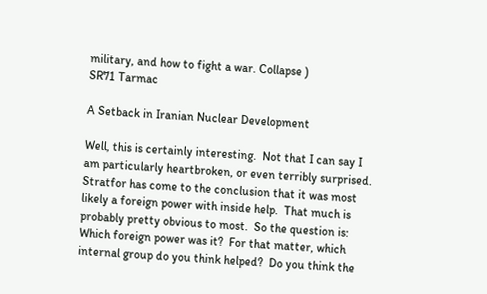military, and how to fight a war. Collapse )
SR71 Tarmac

A Setback in Iranian Nuclear Development

Well, this is certainly interesting.  Not that I can say I am particularly heartbroken, or even terribly surprised.  Stratfor has come to the conclusion that it was most likely a foreign power with inside help.  That much is probably pretty obvious to most.  So the question is:  Which foreign power was it?  For that matter, which internal group do you think helped?  Do you think the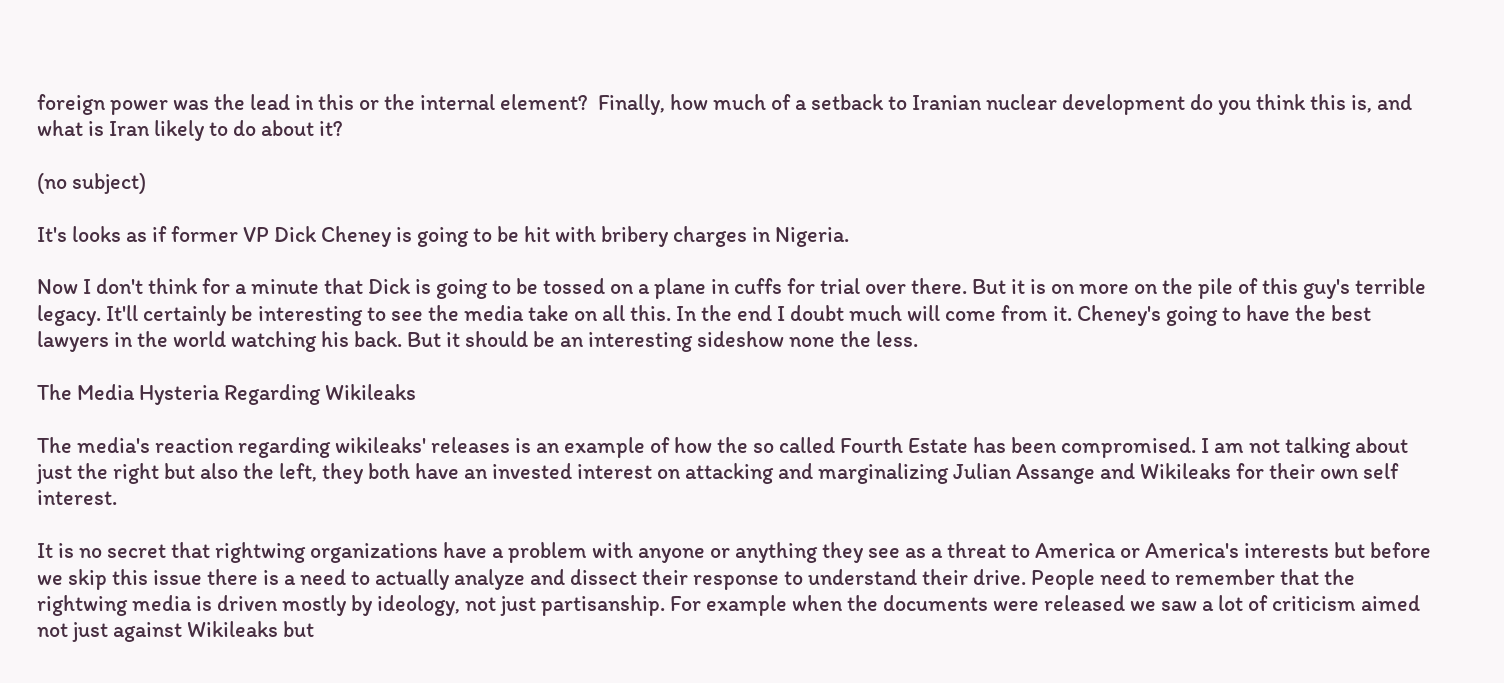foreign power was the lead in this or the internal element?  Finally, how much of a setback to Iranian nuclear development do you think this is, and what is Iran likely to do about it?

(no subject)

It's looks as if former VP Dick Cheney is going to be hit with bribery charges in Nigeria.

Now I don't think for a minute that Dick is going to be tossed on a plane in cuffs for trial over there. But it is on more on the pile of this guy's terrible legacy. It'll certainly be interesting to see the media take on all this. In the end I doubt much will come from it. Cheney's going to have the best lawyers in the world watching his back. But it should be an interesting sideshow none the less.

The Media Hysteria Regarding Wikileaks

The media's reaction regarding wikileaks' releases is an example of how the so called Fourth Estate has been compromised. I am not talking about just the right but also the left, they both have an invested interest on attacking and marginalizing Julian Assange and Wikileaks for their own self interest.

It is no secret that rightwing organizations have a problem with anyone or anything they see as a threat to America or America's interests but before we skip this issue there is a need to actually analyze and dissect their response to understand their drive. People need to remember that the rightwing media is driven mostly by ideology, not just partisanship. For example when the documents were released we saw a lot of criticism aimed not just against Wikileaks but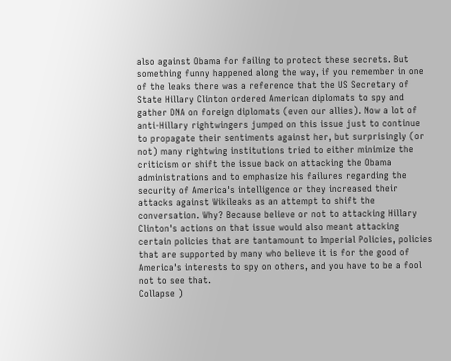also against Obama for failing to protect these secrets. But something funny happened along the way, if you remember in one of the leaks there was a reference that the US Secretary of State Hillary Clinton ordered American diplomats to spy and gather DNA on foreign diplomats (even our allies). Now a lot of anti-Hillary rightwingers jumped on this issue just to continue to propagate their sentiments against her, but surprisingly (or not) many rightwing institutions tried to either minimize the criticism or shift the issue back on attacking the Obama administrations and to emphasize his failures regarding the security of America's intelligence or they increased their attacks against Wikileaks as an attempt to shift the conversation. Why? Because believe or not to attacking Hillary Clinton's actions on that issue would also meant attacking certain policies that are tantamount to Imperial Policies, policies that are supported by many who believe it is for the good of America's interests to spy on others, and you have to be a fool not to see that.
Collapse )